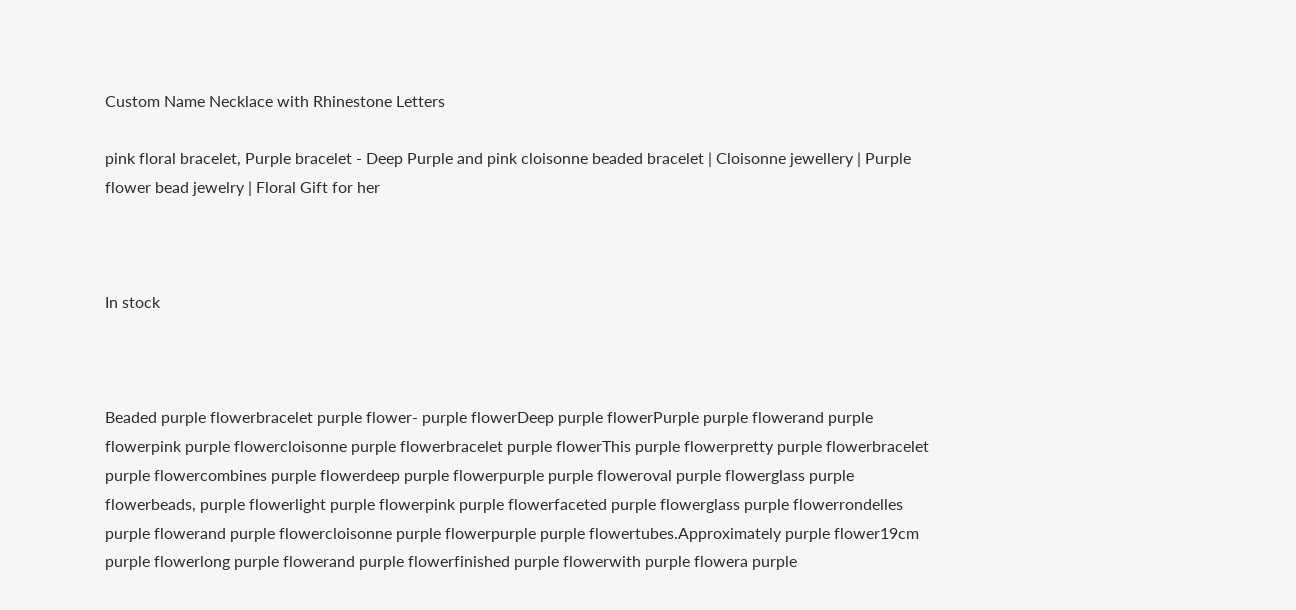Custom Name Necklace with Rhinestone Letters

pink floral bracelet, Purple bracelet - Deep Purple and pink cloisonne beaded bracelet | Cloisonne jewellery | Purple flower bead jewelry | Floral Gift for her



In stock



Beaded purple flowerbracelet purple flower- purple flowerDeep purple flowerPurple purple flowerand purple flowerpink purple flowercloisonne purple flowerbracelet purple flowerThis purple flowerpretty purple flowerbracelet purple flowercombines purple flowerdeep purple flowerpurple purple floweroval purple flowerglass purple flowerbeads, purple flowerlight purple flowerpink purple flowerfaceted purple flowerglass purple flowerrondelles purple flowerand purple flowercloisonne purple flowerpurple purple flowertubes.Approximately purple flower19cm purple flowerlong purple flowerand purple flowerfinished purple flowerwith purple flowera purple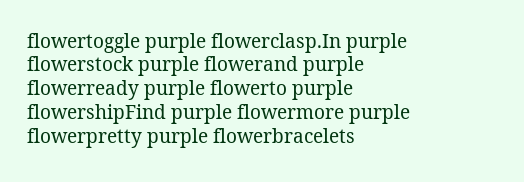flowertoggle purple flowerclasp.In purple flowerstock purple flowerand purple flowerready purple flowerto purple flowershipFind purple flowermore purple flowerpretty purple flowerbracelets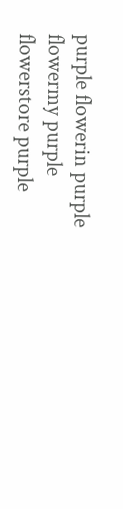purple flowerin purple flowermy purple flowerstore purple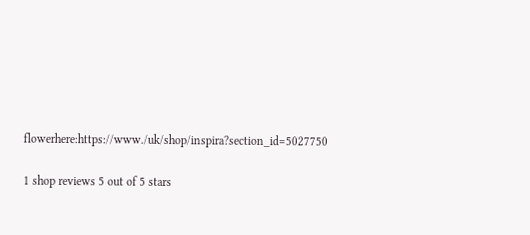flowerhere:https://www./uk/shop/inspira?section_id=5027750

1 shop reviews 5 out of 5 stars